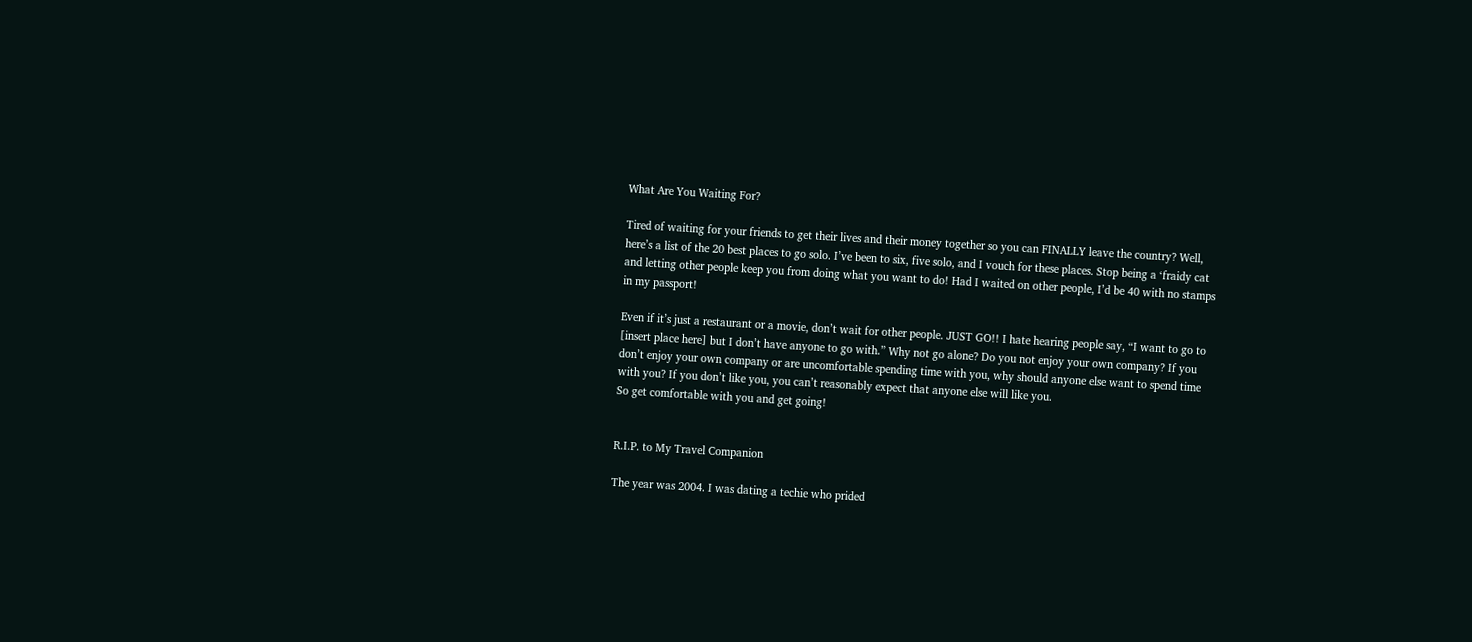What Are You Waiting For?

Tired of waiting for your friends to get their lives and their money together so you can FINALLY leave the country? Well, here’s a list of the 20 best places to go solo. I’ve been to six, five solo, and I vouch for these places. Stop being a ‘fraidy cat and letting other people keep you from doing what you want to do! Had I waited on other people, I’d be 40 with no stamps in my passport!

Even if it’s just a restaurant or a movie, don’t wait for other people. JUST GO!! I hate hearing people say, “I want to go to [insert place here] but I don’t have anyone to go with.” Why not go alone? Do you not enjoy your own company? If you don’t enjoy your own company or are uncomfortable spending time with you, why should anyone else want to spend time with you? If you don’t like you, you can’t reasonably expect that anyone else will like you.
So get comfortable with you and get going!


R.I.P. to My Travel Companion

The year was 2004. I was dating a techie who prided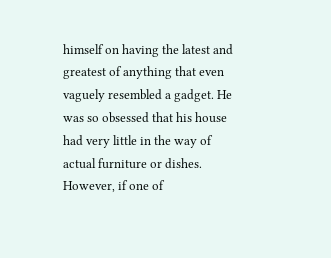himself on having the latest and greatest of anything that even vaguely resembled a gadget. He was so obsessed that his house had very little in the way of actual furniture or dishes. However, if one of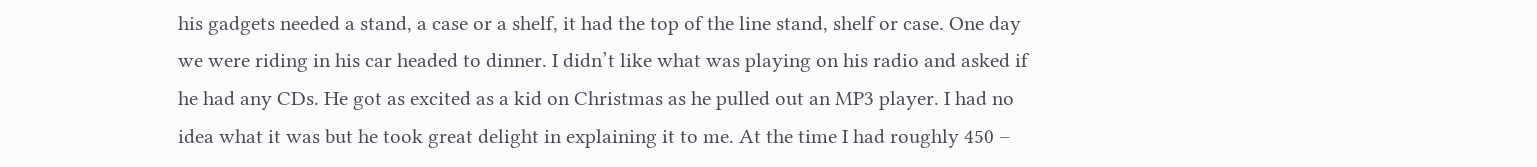his gadgets needed a stand, a case or a shelf, it had the top of the line stand, shelf or case. One day we were riding in his car headed to dinner. I didn’t like what was playing on his radio and asked if he had any CDs. He got as excited as a kid on Christmas as he pulled out an MP3 player. I had no idea what it was but he took great delight in explaining it to me. At the time I had roughly 450 –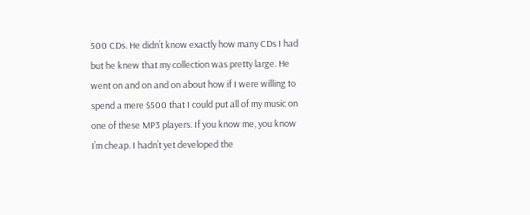500 CDs. He didn’t know exactly how many CDs I had but he knew that my collection was pretty large. He went on and on and on about how if I were willing to spend a mere $500 that I could put all of my music on one of these MP3 players. If you know me, you know I’m cheap. I hadn’t yet developed the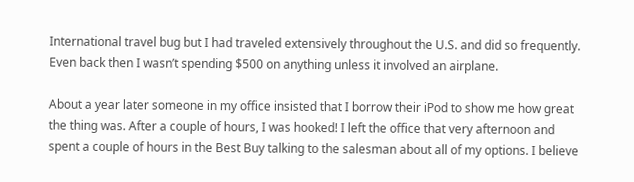International travel bug but I had traveled extensively throughout the U.S. and did so frequently. Even back then I wasn’t spending $500 on anything unless it involved an airplane.

About a year later someone in my office insisted that I borrow their iPod to show me how great the thing was. After a couple of hours, I was hooked! I left the office that very afternoon and spent a couple of hours in the Best Buy talking to the salesman about all of my options. I believe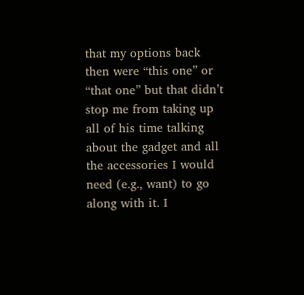that my options back then were “this one” or “that one” but that didn’t stop me from taking up all of his time talking about the gadget and all the accessories I would need (e.g., want) to go along with it. I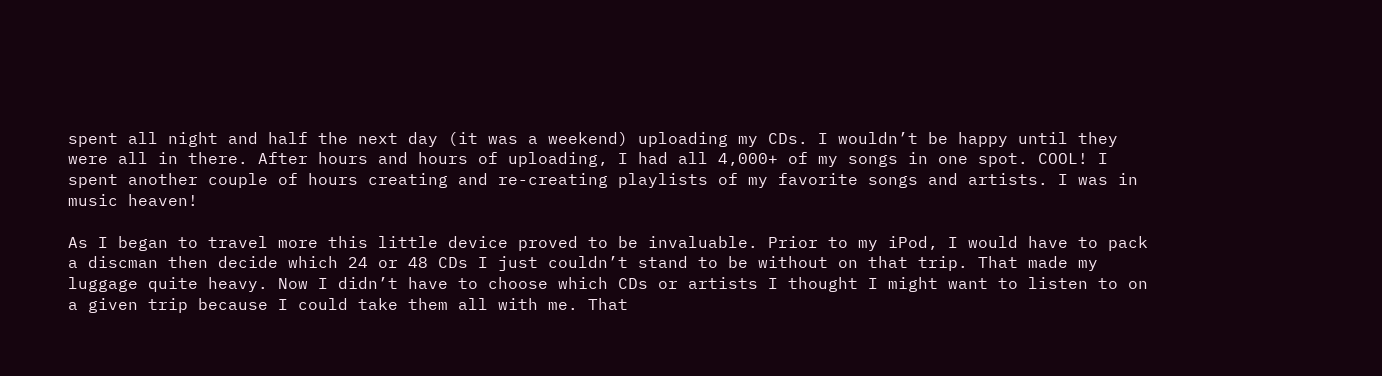spent all night and half the next day (it was a weekend) uploading my CDs. I wouldn’t be happy until they were all in there. After hours and hours of uploading, I had all 4,000+ of my songs in one spot. COOL! I spent another couple of hours creating and re-creating playlists of my favorite songs and artists. I was in music heaven!

As I began to travel more this little device proved to be invaluable. Prior to my iPod, I would have to pack a discman then decide which 24 or 48 CDs I just couldn’t stand to be without on that trip. That made my luggage quite heavy. Now I didn’t have to choose which CDs or artists I thought I might want to listen to on a given trip because I could take them all with me. That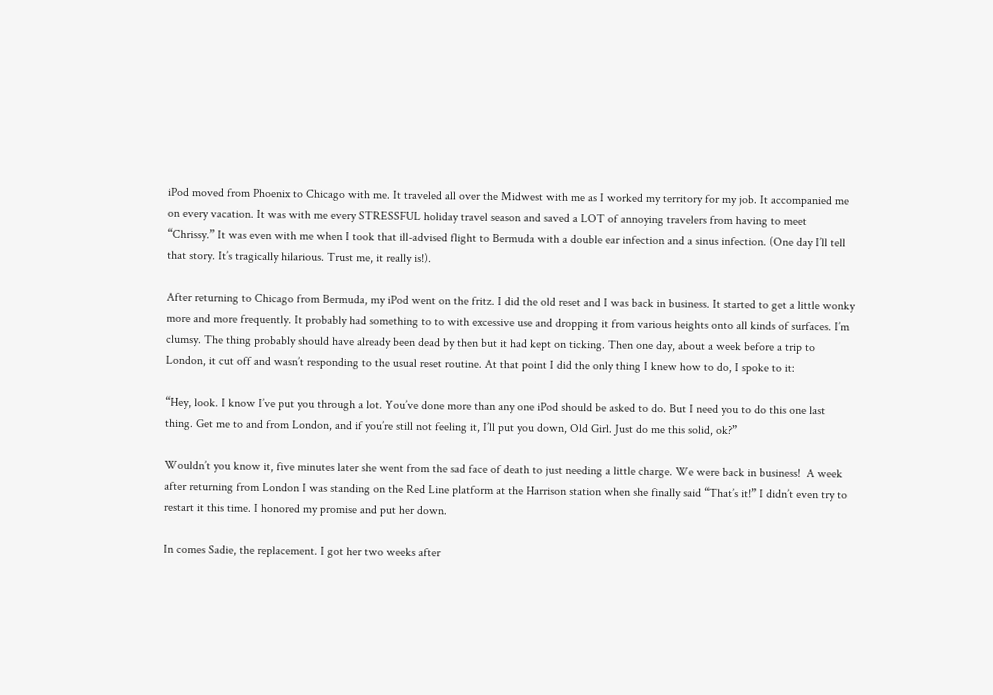iPod moved from Phoenix to Chicago with me. It traveled all over the Midwest with me as I worked my territory for my job. It accompanied me on every vacation. It was with me every STRESSFUL holiday travel season and saved a LOT of annoying travelers from having to meet “Chrissy.” It was even with me when I took that ill-advised flight to Bermuda with a double ear infection and a sinus infection. (One day I’ll tell that story. It’s tragically hilarious. Trust me, it really is!).

After returning to Chicago from Bermuda, my iPod went on the fritz. I did the old reset and I was back in business. It started to get a little wonky more and more frequently. It probably had something to to with excessive use and dropping it from various heights onto all kinds of surfaces. I’m clumsy. The thing probably should have already been dead by then but it had kept on ticking. Then one day, about a week before a trip to London, it cut off and wasn’t responding to the usual reset routine. At that point I did the only thing I knew how to do, I spoke to it:

“Hey, look. I know I’ve put you through a lot. You’ve done more than any one iPod should be asked to do. But I need you to do this one last thing. Get me to and from London, and if you’re still not feeling it, I’ll put you down, Old Girl. Just do me this solid, ok?”

Wouldn’t you know it, five minutes later she went from the sad face of death to just needing a little charge. We were back in business!  A week after returning from London I was standing on the Red Line platform at the Harrison station when she finally said “That’s it!” I didn’t even try to restart it this time. I honored my promise and put her down.

In comes Sadie, the replacement. I got her two weeks after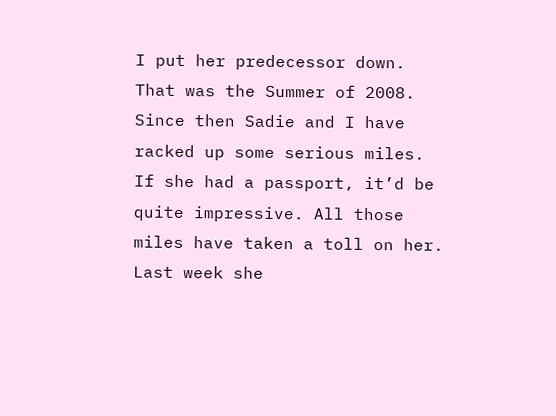I put her predecessor down. That was the Summer of 2008. Since then Sadie and I have racked up some serious miles. If she had a passport, it’d be quite impressive. All those miles have taken a toll on her. Last week she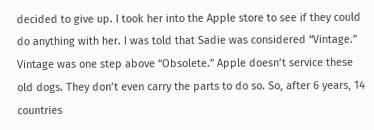decided to give up. I took her into the Apple store to see if they could do anything with her. I was told that Sadie was considered “Vintage.” Vintage was one step above “Obsolete.” Apple doesn’t service these old dogs. They don’t even carry the parts to do so. So, after 6 years, 14 countries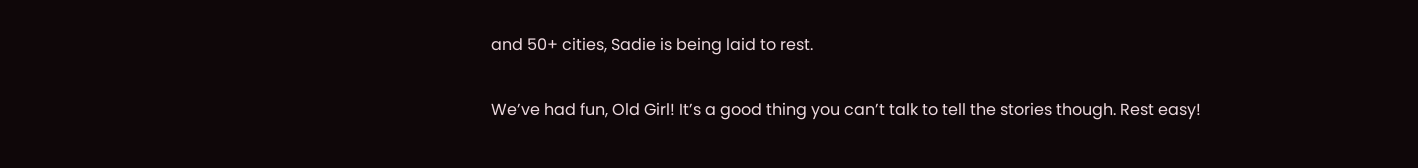and 50+ cities, Sadie is being laid to rest.

We’ve had fun, Old Girl! It’s a good thing you can’t talk to tell the stories though. Rest easy!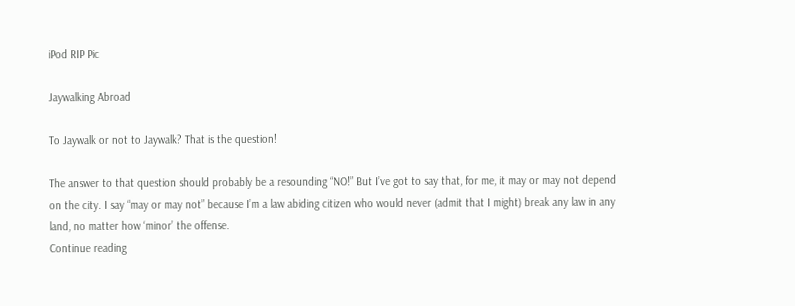iPod RIP Pic

Jaywalking Abroad

To Jaywalk or not to Jaywalk? That is the question!

The answer to that question should probably be a resounding “NO!” But I’ve got to say that, for me, it may or may not depend on the city. I say “may or may not” because I’m a law abiding citizen who would never (admit that I might) break any law in any land, no matter how ‘minor’ the offense.
Continue reading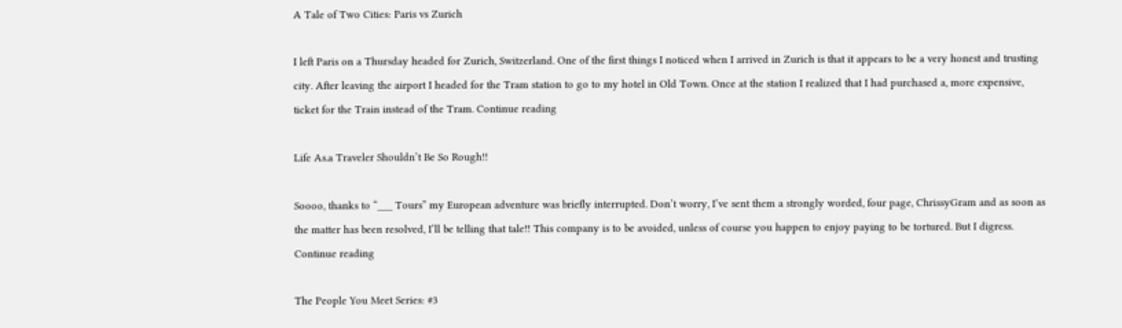A Tale of Two Cities: Paris vs Zurich

I left Paris on a Thursday headed for Zurich, Switzerland. One of the first things I noticed when I arrived in Zurich is that it appears to be a very honest and trusting city. After leaving the airport I headed for the Tram station to go to my hotel in Old Town. Once at the station I realized that I had purchased a, more expensive, ticket for the Train instead of the Tram. Continue reading

Life As.a Traveler Shouldn’t Be So Rough!!

Soooo, thanks to “___ Tours” my European adventure was briefly interrupted. Don’t worry, I’ve sent them a strongly worded, four page, ChrissyGram and as soon as the matter has been resolved, I’ll be telling that tale!! This company is to be avoided, unless of course you happen to enjoy paying to be tortured. But I digress. Continue reading

The People You Meet Series: #3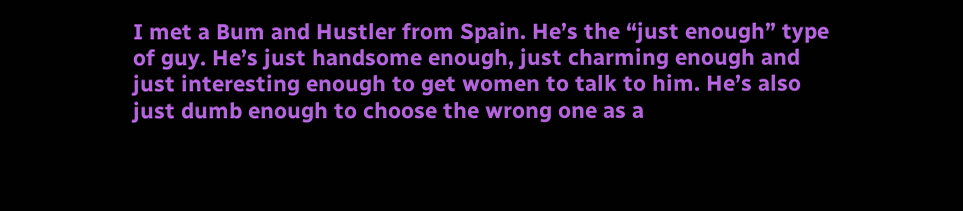I met a Bum and Hustler from Spain. He’s the “just enough” type of guy. He’s just handsome enough, just charming enough and just interesting enough to get women to talk to him. He’s also just dumb enough to choose the wrong one as a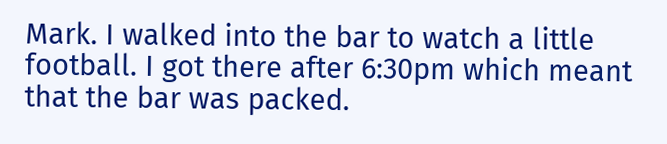Mark. I walked into the bar to watch a little football. I got there after 6:30pm which meant that the bar was packed.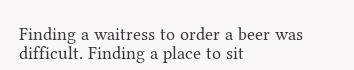Finding a waitress to order a beer was difficult. Finding a place to sit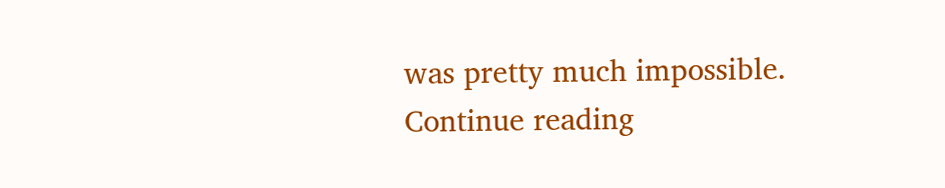was pretty much impossible. Continue reading